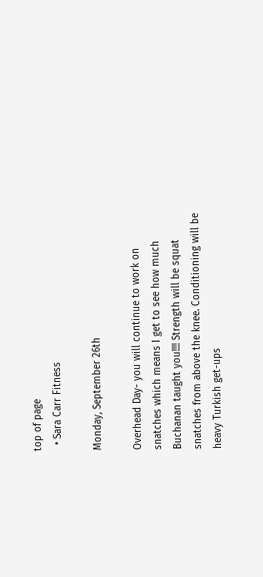top of page
  • Sara Carr Fitness

Monday, September 26th

Overhead Day- you will continue to work on snatches which means I get to see how much Buchanan taught you!!!! Strength will be squat snatches from above the knee. Conditioning will be heavy Turkish get-ups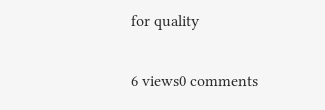for quality

6 views0 comments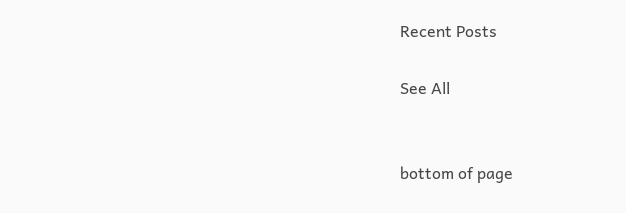Recent Posts

See All


bottom of page